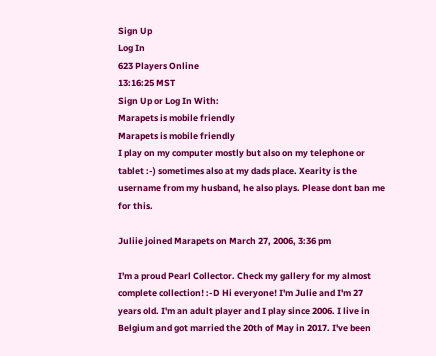Sign Up
Log In
623 Players Online
13:16:25 MST
Sign Up or Log In With:
Marapets is mobile friendly
Marapets is mobile friendly
I play on my computer mostly but also on my telephone or tablet :-) sometimes also at my dads place. Xearity is the username from my husband, he also plays. Please dont ban me for this.

Juliie joined Marapets on March 27, 2006, 3:36 pm

I'm a proud Pearl Collector. Check my gallery for my almost complete collection! :-D Hi everyone! I'm Julie and I'm 27 years old. I'm an adult player and I play since 2006. I live in Belgium and got married the 20th of May in 2017. I've been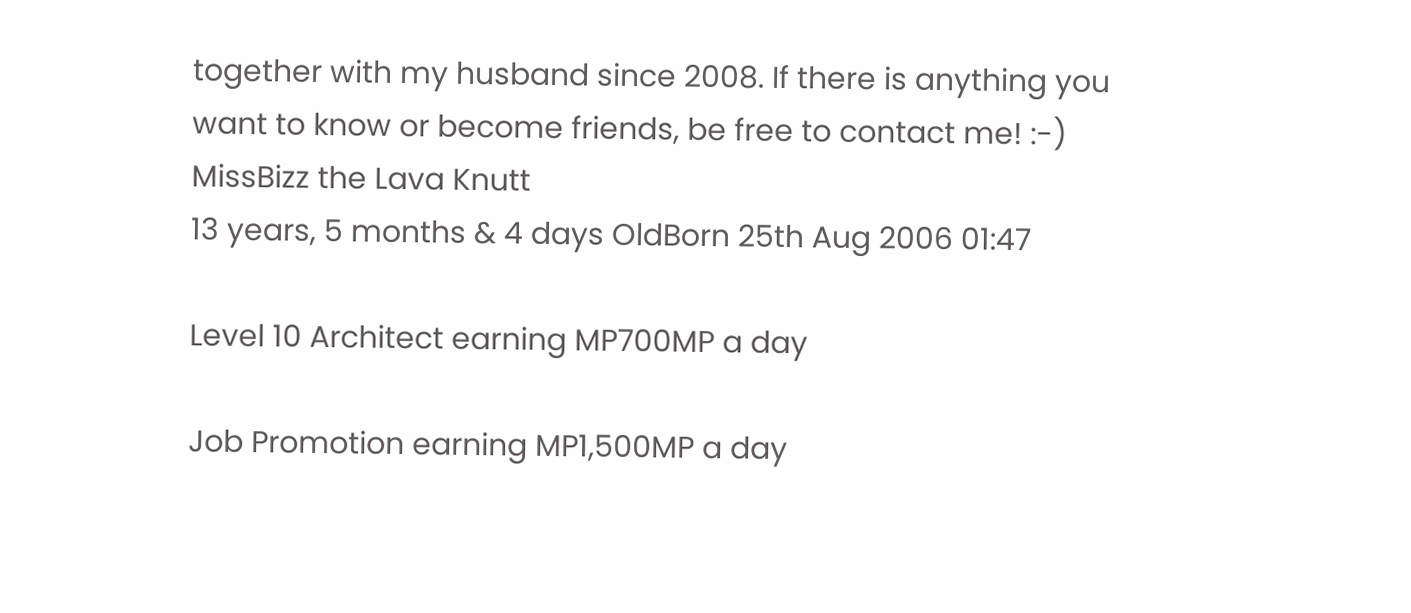together with my husband since 2008. If there is anything you want to know or become friends, be free to contact me! :-)
MissBizz the Lava Knutt
13 years, 5 months & 4 days OldBorn 25th Aug 2006 01:47

Level 10 Architect earning MP700MP a day

Job Promotion earning MP1,500MP a day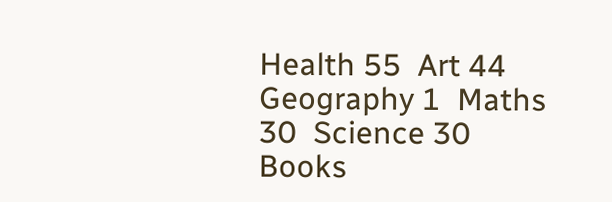Health 55  Art 44  Geography 1  Maths 30  Science 30  Books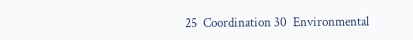25  Coordination 30  Environmental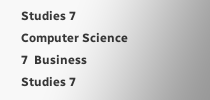Studies 7  Computer Science 7  Business Studies 7